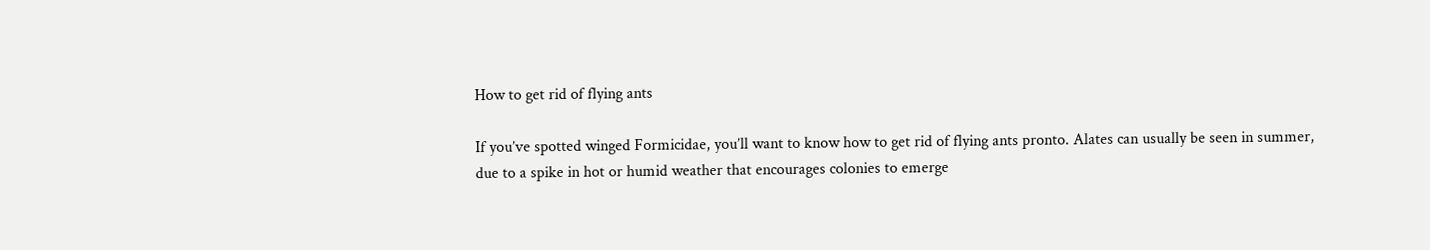How to get rid of flying ants

If you’ve spotted winged Formicidae, you’ll want to know how to get rid of flying ants pronto. Alates can usually be seen in summer, due to a spike in hot or humid weather that encourages colonies to emerge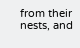from their nests, and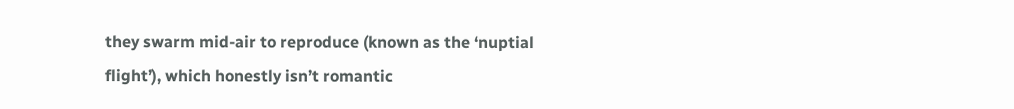they swarm mid-air to reproduce (known as the ‘nuptial flight’), which honestly isn’t romantic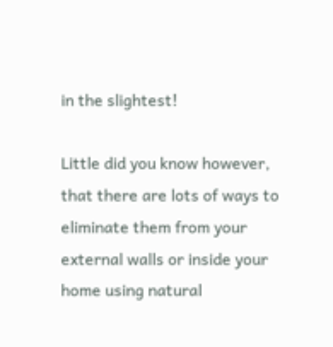in the slightest!

Little did you know however, that there are lots of ways to eliminate them from your external walls or inside your home using natural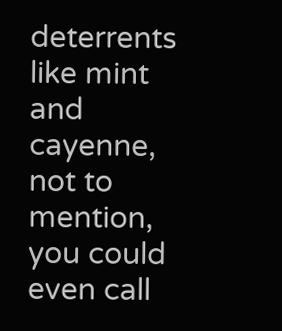deterrents like mint and cayenne, not to mention, you could even call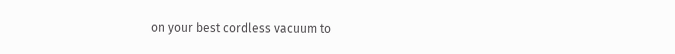on your best cordless vacuum to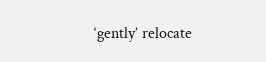‘gently’ relocate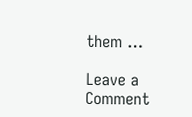them …

Leave a Comment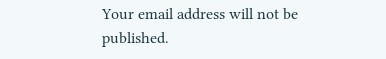Your email address will not be published.